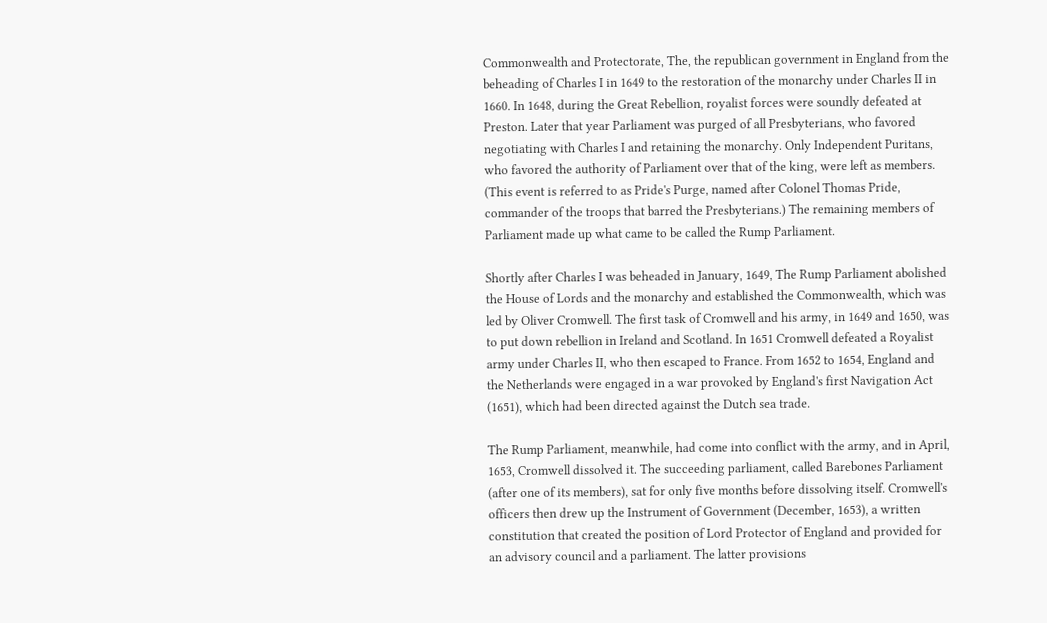Commonwealth and Protectorate, The, the republican government in England from the beheading of Charles I in 1649 to the restoration of the monarchy under Charles II in 1660. In 1648, during the Great Rebellion, royalist forces were soundly defeated at Preston. Later that year Parliament was purged of all Presbyterians, who favored negotiating with Charles I and retaining the monarchy. Only Independent Puritans, who favored the authority of Parliament over that of the king, were left as members. (This event is referred to as Pride's Purge, named after Colonel Thomas Pride, commander of the troops that barred the Presbyterians.) The remaining members of Parliament made up what came to be called the Rump Parliament.

Shortly after Charles I was beheaded in January, 1649, The Rump Parliament abolished the House of Lords and the monarchy and established the Commonwealth, which was led by Oliver Cromwell. The first task of Cromwell and his army, in 1649 and 1650, was to put down rebellion in Ireland and Scotland. In 1651 Cromwell defeated a Royalist army under Charles II, who then escaped to France. From 1652 to 1654, England and the Netherlands were engaged in a war provoked by England's first Navigation Act (1651), which had been directed against the Dutch sea trade.

The Rump Parliament, meanwhile, had come into conflict with the army, and in April, 1653, Cromwell dissolved it. The succeeding parliament, called Barebones Parliament (after one of its members), sat for only five months before dissolving itself. Cromwell's officers then drew up the Instrument of Government (December, 1653), a written constitution that created the position of Lord Protector of England and provided for an advisory council and a parliament. The latter provisions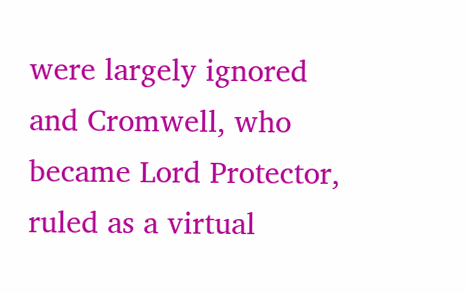were largely ignored and Cromwell, who became Lord Protector, ruled as a virtual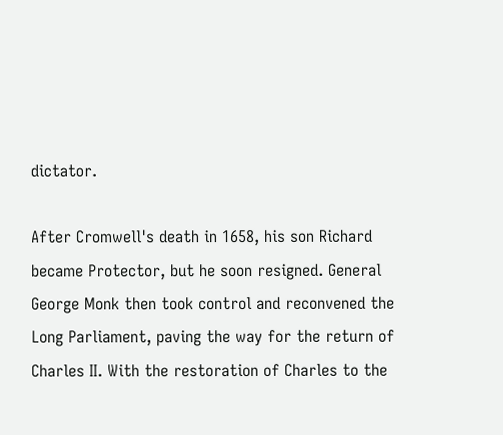dictator.

After Cromwell's death in 1658, his son Richard became Protector, but he soon resigned. General George Monk then took control and reconvened the Long Parliament, paving the way for the return of Charles II. With the restoration of Charles to the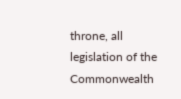throne, all legislation of the Commonwealth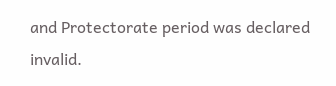and Protectorate period was declared invalid.